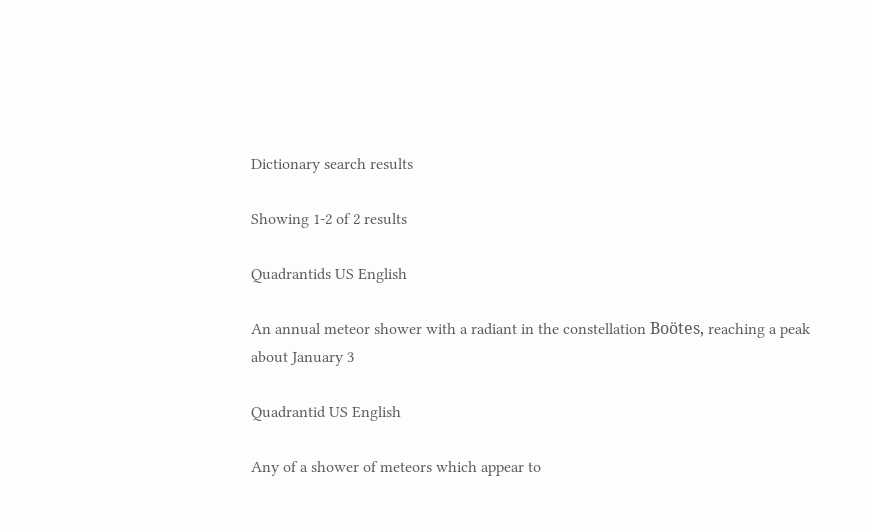Dictionary search results

Showing 1-2 of 2 results

Quadrantids US English

An annual meteor shower with a radiant in the constellation Boötes, reaching a peak about January 3

Quadrantid US English

Any of a shower of meteors which appear to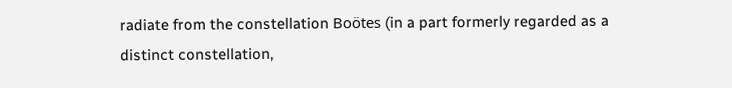radiate from the constellation Boötes (in a part formerly regarded as a distinct constellation,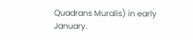Quadrans Muralis) in early January.